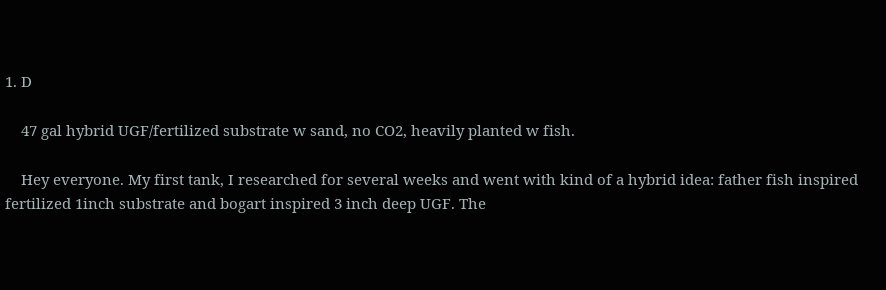1. D

    47 gal hybrid UGF/fertilized substrate w sand, no CO2, heavily planted w fish.

    Hey everyone. My first tank, I researched for several weeks and went with kind of a hybrid idea: father fish inspired fertilized 1inch substrate and bogart inspired 3 inch deep UGF. The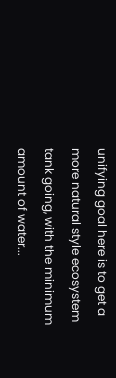unifying goal here is to get a more natural style ecosystem tank going, with the minimum amount of water...